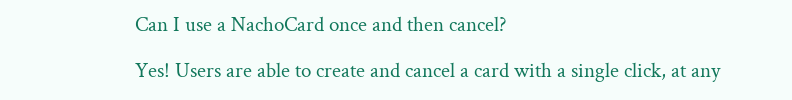Can I use a NachoCard once and then cancel?

Yes! Users are able to create and cancel a card with a single click, at any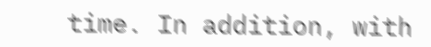time. In addition, with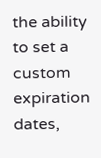the ability to set a custom expiration dates,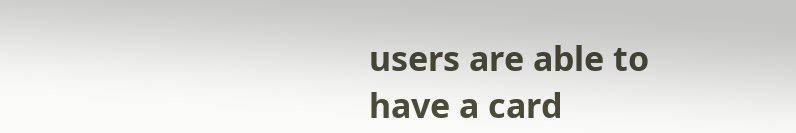users are able to have a card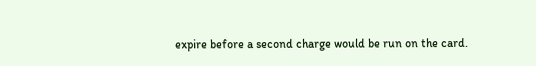expire before a second charge would be run on the card.